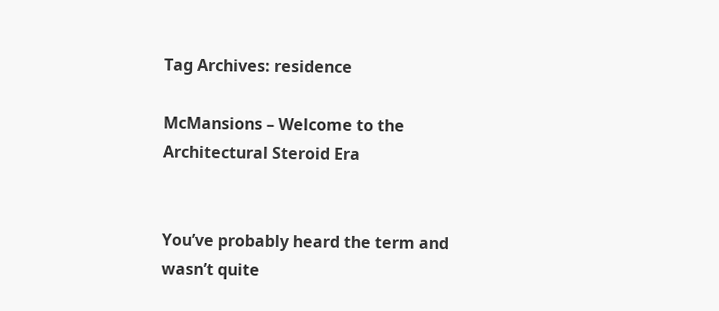Tag Archives: residence

McMansions – Welcome to the Architectural Steroid Era


You’ve probably heard the term and wasn’t quite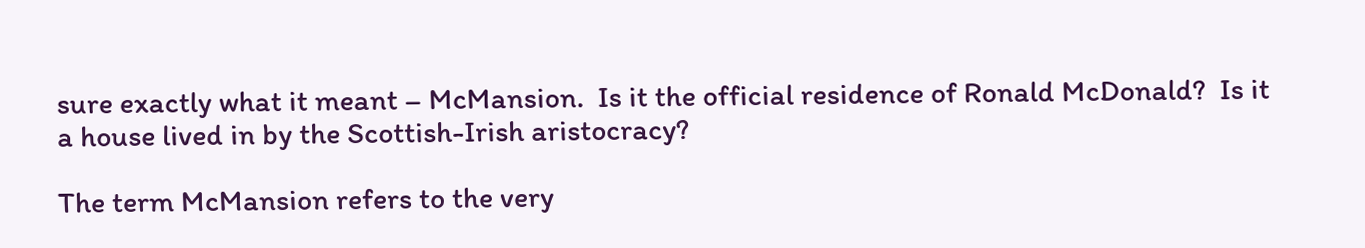sure exactly what it meant – McMansion.  Is it the official residence of Ronald McDonald?  Is it a house lived in by the Scottish-Irish aristocracy?

The term McMansion refers to the very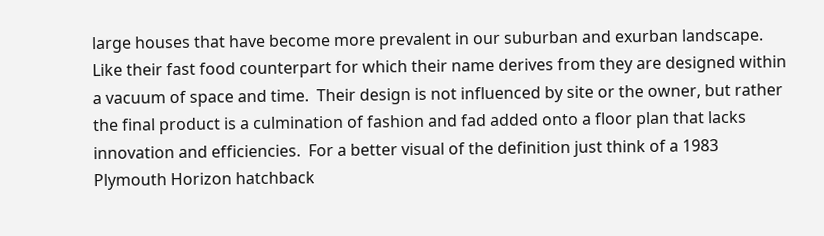large houses that have become more prevalent in our suburban and exurban landscape.  Like their fast food counterpart for which their name derives from they are designed within a vacuum of space and time.  Their design is not influenced by site or the owner, but rather the final product is a culmination of fashion and fad added onto a floor plan that lacks innovation and efficiencies.  For a better visual of the definition just think of a 1983 Plymouth Horizon hatchback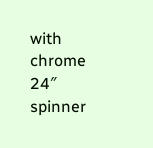with chrome 24″ spinner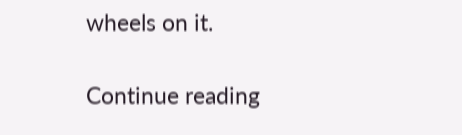wheels on it.

Continue reading